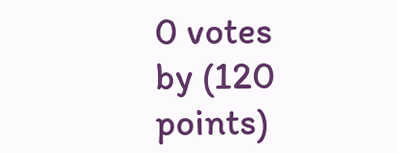0 votes
by (120 points)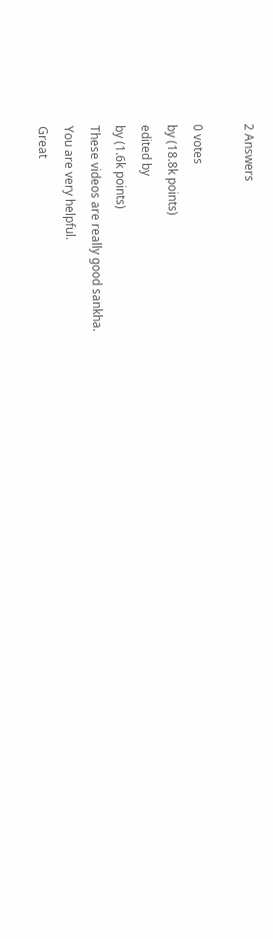2 Answers

0 votes
by (18.8k points)
edited by
by (1.6k points)
These videos are really good sankha.
You are very helpful.
Great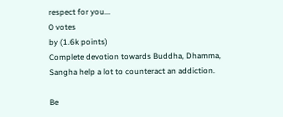respect for you...
0 votes
by (1.6k points)
Complete devotion towards Buddha, Dhamma, Sangha help a lot to counteract an addiction.

Be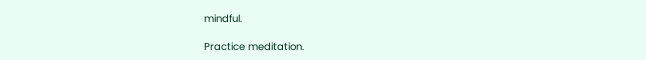mindful.

Practice meditation.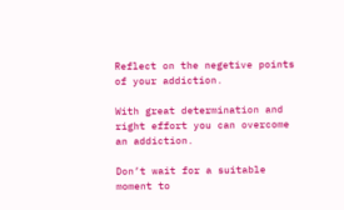Reflect on the negetive points of your addiction.

With great determination and right effort you can overcome an addiction.

Don’t wait for a suitable moment to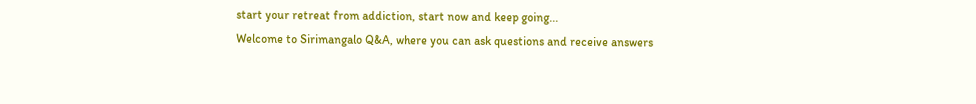start your retreat from addiction, start now and keep going...
Welcome to Sirimangalo Q&A, where you can ask questions and receive answers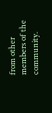from other members of the community.